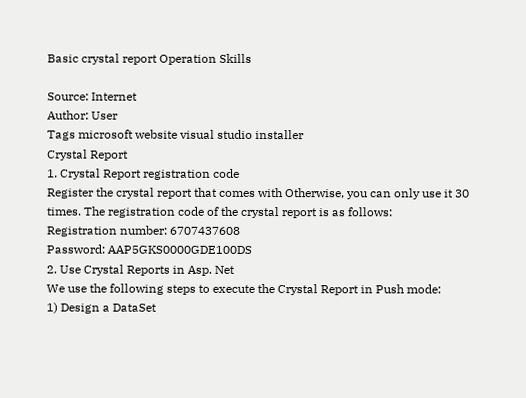Basic crystal report Operation Skills

Source: Internet
Author: User
Tags microsoft website visual studio installer
Crystal Report
1. Crystal Report registration code
Register the crystal report that comes with Otherwise, you can only use it 30 times. The registration code of the crystal report is as follows:
Registration number: 6707437608
Password: AAP5GKS0000GDE100DS
2. Use Crystal Reports in Asp. Net
We use the following steps to execute the Crystal Report in Push mode:
1) Design a DataSet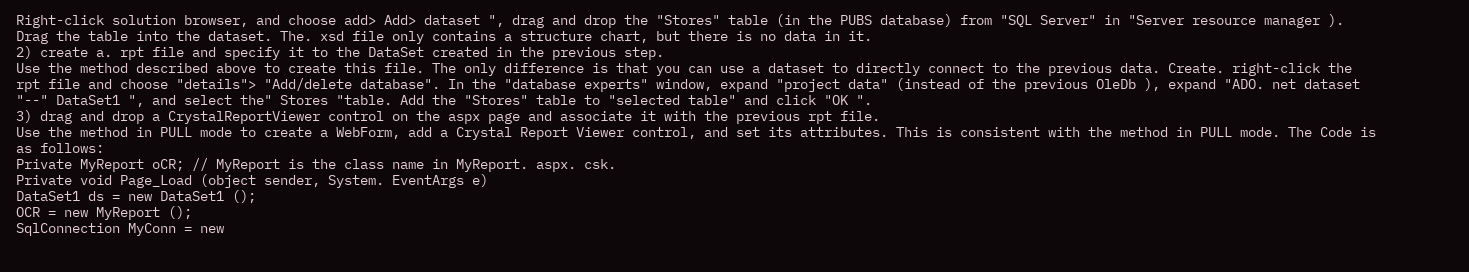Right-click solution browser, and choose add> Add> dataset ", drag and drop the "Stores" table (in the PUBS database) from "SQL Server" in "Server resource manager ). Drag the table into the dataset. The. xsd file only contains a structure chart, but there is no data in it.
2) create a. rpt file and specify it to the DataSet created in the previous step.
Use the method described above to create this file. The only difference is that you can use a dataset to directly connect to the previous data. Create. right-click the rpt file and choose "details"> "Add/delete database". In the "database experts" window, expand "project data" (instead of the previous OleDb ), expand "ADO. net dataset "--" DataSet1 ", and select the" Stores "table. Add the "Stores" table to "selected table" and click "OK ".
3) drag and drop a CrystalReportViewer control on the aspx page and associate it with the previous rpt file.
Use the method in PULL mode to create a WebForm, add a Crystal Report Viewer control, and set its attributes. This is consistent with the method in PULL mode. The Code is as follows:
Private MyReport oCR; // MyReport is the class name in MyReport. aspx. csk.
Private void Page_Load (object sender, System. EventArgs e)
DataSet1 ds = new DataSet1 ();
OCR = new MyReport ();
SqlConnection MyConn = new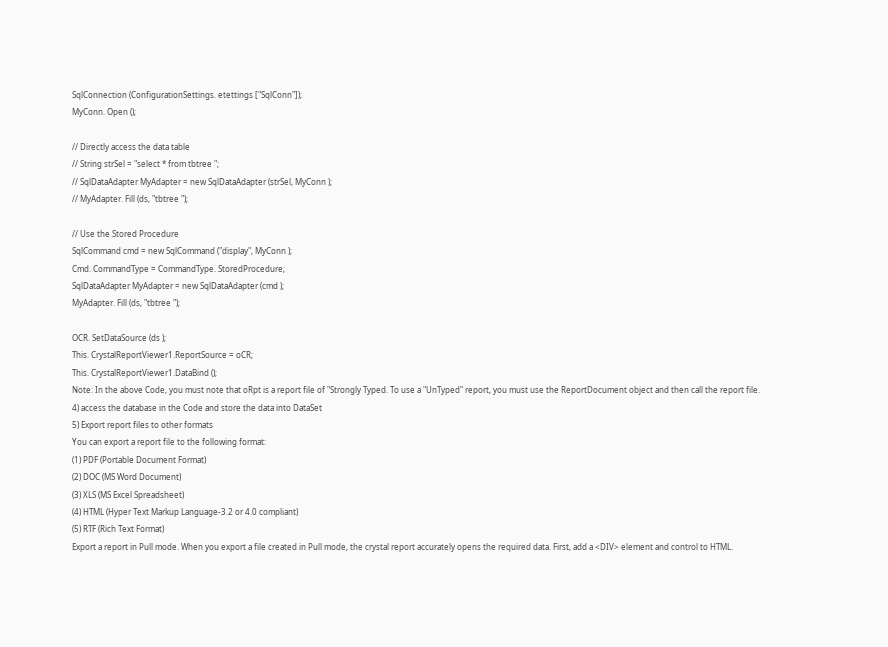SqlConnection (ConfigurationSettings. etettings ["SqlConn"]);
MyConn. Open ();

// Directly access the data table
// String strSel = "select * from tbtree ";
// SqlDataAdapter MyAdapter = new SqlDataAdapter (strSel, MyConn );
// MyAdapter. Fill (ds, "tbtree ");

// Use the Stored Procedure
SqlCommand cmd = new SqlCommand ("display", MyConn );
Cmd. CommandType = CommandType. StoredProcedure;
SqlDataAdapter MyAdapter = new SqlDataAdapter (cmd );
MyAdapter. Fill (ds, "tbtree ");

OCR. SetDataSource (ds );
This. CrystalReportViewer1.ReportSource = oCR;
This. CrystalReportViewer1.DataBind ();
Note: In the above Code, you must note that oRpt is a report file of "Strongly Typed. To use a "UnTyped" report, you must use the ReportDocument object and then call the report file.
4) access the database in the Code and store the data into DataSet
5) Export report files to other formats
You can export a report file to the following format:
(1) PDF (Portable Document Format)
(2) DOC (MS Word Document)
(3) XLS (MS Excel Spreadsheet)
(4) HTML (Hyper Text Markup Language-3.2 or 4.0 compliant)
(5) RTF (Rich Text Format)
Export a report in Pull mode. When you export a file created in Pull mode, the crystal report accurately opens the required data. First, add a <DIV> element and control to HTML.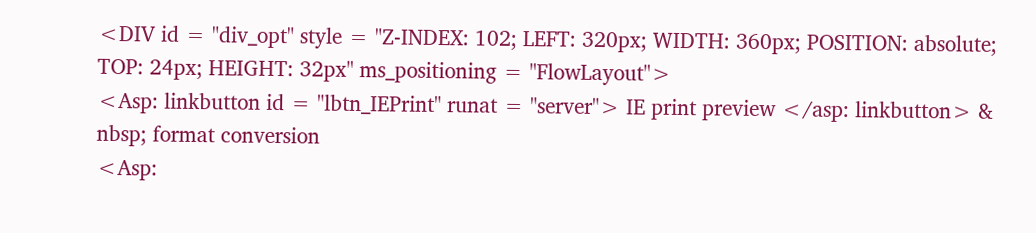<DIV id = "div_opt" style = "Z-INDEX: 102; LEFT: 320px; WIDTH: 360px; POSITION: absolute; TOP: 24px; HEIGHT: 32px" ms_positioning = "FlowLayout">
<Asp: linkbutton id = "lbtn_IEPrint" runat = "server"> IE print preview </asp: linkbutton> & nbsp; format conversion
<Asp: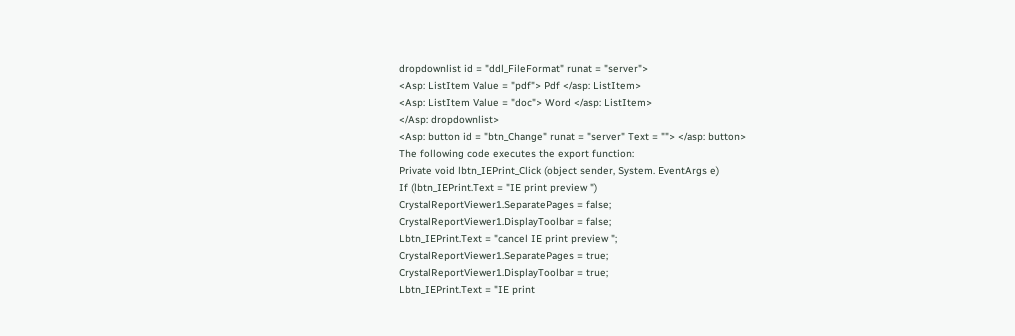dropdownlist id = "ddl_FileFormat" runat = "server">
<Asp: ListItem Value = "pdf"> Pdf </asp: ListItem>
<Asp: ListItem Value = "doc"> Word </asp: ListItem>
</Asp: dropdownlist>
<Asp: button id = "btn_Change" runat = "server" Text = ""> </asp: button>
The following code executes the export function:
Private void lbtn_IEPrint_Click (object sender, System. EventArgs e)
If (lbtn_IEPrint.Text = "IE print preview ")
CrystalReportViewer1.SeparatePages = false;
CrystalReportViewer1.DisplayToolbar = false;
Lbtn_IEPrint.Text = "cancel IE print preview ";
CrystalReportViewer1.SeparatePages = true;
CrystalReportViewer1.DisplayToolbar = true;
Lbtn_IEPrint.Text = "IE print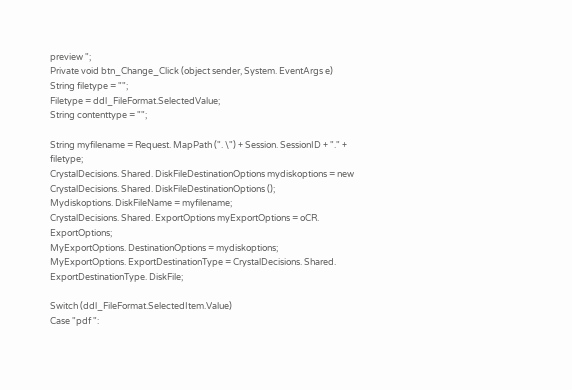preview ";
Private void btn_Change_Click (object sender, System. EventArgs e)
String filetype = "";
Filetype = ddl_FileFormat.SelectedValue;
String contenttype = "";

String myfilename = Request. MapPath (". \") + Session. SessionID + "." + filetype;
CrystalDecisions. Shared. DiskFileDestinationOptions mydiskoptions = new CrystalDecisions. Shared. DiskFileDestinationOptions ();
Mydiskoptions. DiskFileName = myfilename;
CrystalDecisions. Shared. ExportOptions myExportOptions = oCR. ExportOptions;
MyExportOptions. DestinationOptions = mydiskoptions;
MyExportOptions. ExportDestinationType = CrystalDecisions. Shared. ExportDestinationType. DiskFile;

Switch (ddl_FileFormat.SelectedItem.Value)
Case "pdf ":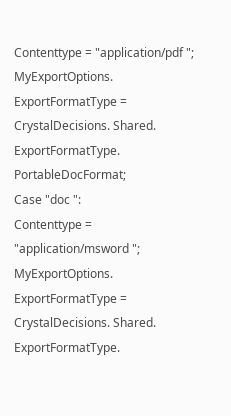Contenttype = "application/pdf ";
MyExportOptions. ExportFormatType = CrystalDecisions. Shared. ExportFormatType. PortableDocFormat;
Case "doc ":
Contenttype = "application/msword ";
MyExportOptions. ExportFormatType = CrystalDecisions. Shared. ExportFormatType.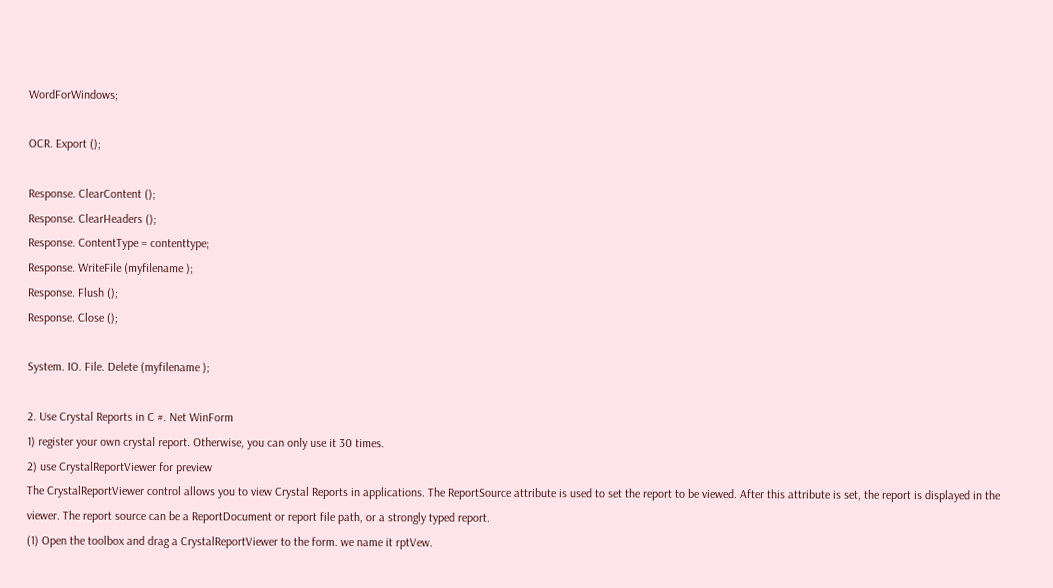WordForWindows;

OCR. Export ();

Response. ClearContent ();
Response. ClearHeaders ();
Response. ContentType = contenttype;
Response. WriteFile (myfilename );
Response. Flush ();
Response. Close ();

System. IO. File. Delete (myfilename );

2. Use Crystal Reports in C #. Net WinForm
1) register your own crystal report. Otherwise, you can only use it 30 times.
2) use CrystalReportViewer for preview
The CrystalReportViewer control allows you to view Crystal Reports in applications. The ReportSource attribute is used to set the report to be viewed. After this attribute is set, the report is displayed in the viewer. The report source can be a ReportDocument or report file path, or a strongly typed report.
(1) Open the toolbox and drag a CrystalReportViewer to the form. we name it rptVew.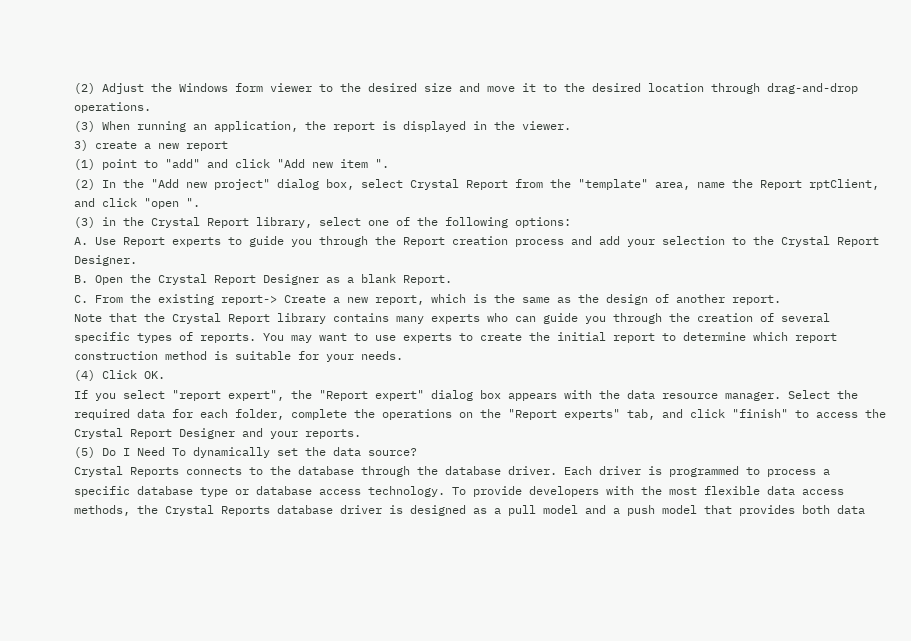(2) Adjust the Windows form viewer to the desired size and move it to the desired location through drag-and-drop operations.
(3) When running an application, the report is displayed in the viewer.
3) create a new report
(1) point to "add" and click "Add new item ".
(2) In the "Add new project" dialog box, select Crystal Report from the "template" area, name the Report rptClient, and click "open ".
(3) in the Crystal Report library, select one of the following options:
A. Use Report experts to guide you through the Report creation process and add your selection to the Crystal Report Designer.
B. Open the Crystal Report Designer as a blank Report.
C. From the existing report-> Create a new report, which is the same as the design of another report.
Note that the Crystal Report library contains many experts who can guide you through the creation of several specific types of reports. You may want to use experts to create the initial report to determine which report construction method is suitable for your needs.
(4) Click OK.
If you select "report expert", the "Report expert" dialog box appears with the data resource manager. Select the required data for each folder, complete the operations on the "Report experts" tab, and click "finish" to access the Crystal Report Designer and your reports.
(5) Do I Need To dynamically set the data source?
Crystal Reports connects to the database through the database driver. Each driver is programmed to process a specific database type or database access technology. To provide developers with the most flexible data access methods, the Crystal Reports database driver is designed as a pull model and a push model that provides both data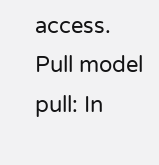access.
Pull model pull: In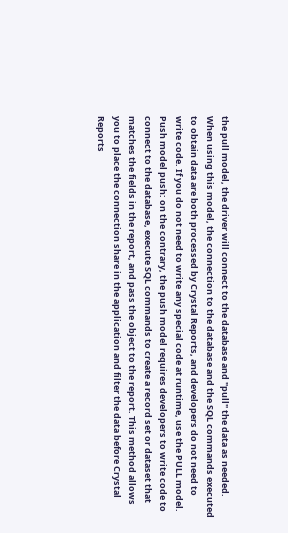the pull model, the driver will connect to the database and "pull" the data as needed. When using this model, the connection to the database and the SQL commands executed to obtain data are both processed by Crystal Reports, and developers do not need to write code. If you do not need to write any special code at runtime, use the PULL model.
Push model push: on the contrary, the push model requires developers to write code to connect to the database, execute SQL commands to create a record set or dataset that matches the fields in the report, and pass the object to the report. This method allows you to place the connection share in the application and filter the data before Crystal Reports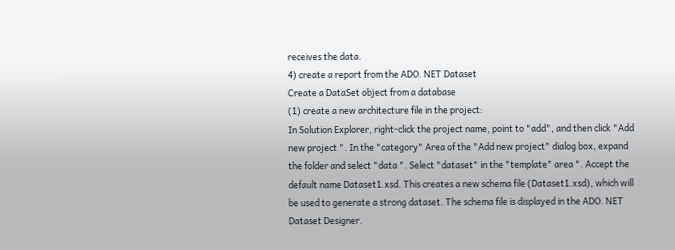receives the data.
4) create a report from the ADO. NET Dataset
Create a DataSet object from a database
(1) create a new architecture file in the project:
In Solution Explorer, right-click the project name, point to "add", and then click "Add new project ". In the "category" Area of the "Add new project" dialog box, expand the folder and select "data ". Select "dataset" in the "template" area ". Accept the default name Dataset1.xsd. This creates a new schema file (Dataset1.xsd), which will be used to generate a strong dataset. The schema file is displayed in the ADO. NET Dataset Designer.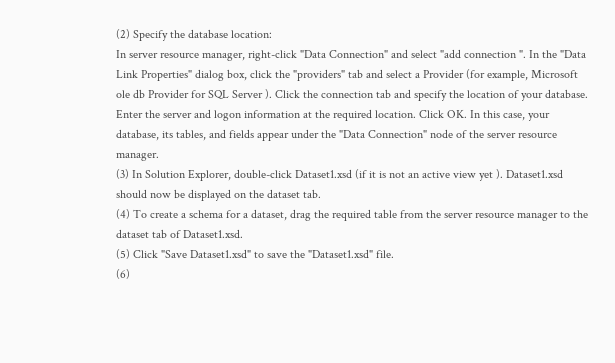(2) Specify the database location:
In server resource manager, right-click "Data Connection" and select "add connection ". In the "Data Link Properties" dialog box, click the "providers" tab and select a Provider (for example, Microsoft ole db Provider for SQL Server ). Click the connection tab and specify the location of your database. Enter the server and logon information at the required location. Click OK. In this case, your database, its tables, and fields appear under the "Data Connection" node of the server resource manager.
(3) In Solution Explorer, double-click Dataset1.xsd (if it is not an active view yet ). Dataset1.xsd should now be displayed on the dataset tab.
(4) To create a schema for a dataset, drag the required table from the server resource manager to the dataset tab of Dataset1.xsd.
(5) Click "Save Dataset1.xsd" to save the "Dataset1.xsd" file.
(6)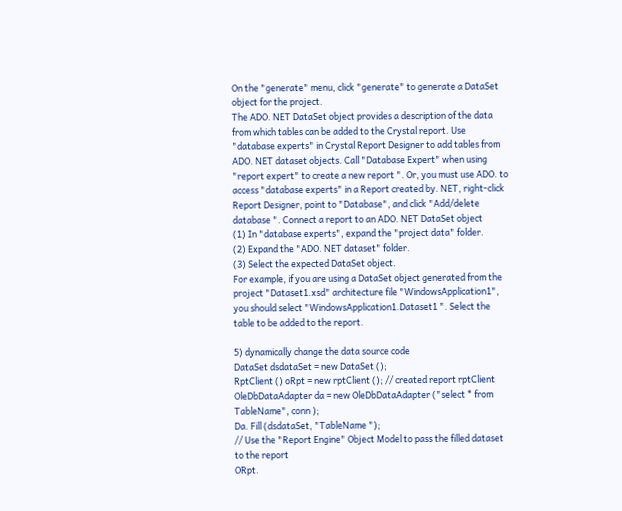On the "generate" menu, click "generate" to generate a DataSet object for the project.
The ADO. NET DataSet object provides a description of the data from which tables can be added to the Crystal report. Use "database experts" in Crystal Report Designer to add tables from ADO. NET dataset objects. Call "Database Expert" when using "report expert" to create a new report ". Or, you must use ADO. to access "database experts" in a Report created by. NET, right-click Report Designer, point to "Database", and click "Add/delete database ". Connect a report to an ADO. NET DataSet object
(1) In "database experts", expand the "project data" folder.
(2) Expand the "ADO. NET dataset" folder.
(3) Select the expected DataSet object.
For example, if you are using a DataSet object generated from the project "Dataset1.xsd" architecture file "WindowsApplication1", you should select "WindowsApplication1.Dataset1 ". Select the table to be added to the report.

5) dynamically change the data source code
DataSet dsdataSet = new DataSet ();
RptClient () oRpt = new rptClient (); // created report rptClient
OleDbDataAdapter da = new OleDbDataAdapter ("select * from TableName", conn );
Da. Fill (dsdataSet, "TableName ");
// Use the "Report Engine" Object Model to pass the filled dataset to the report
ORpt.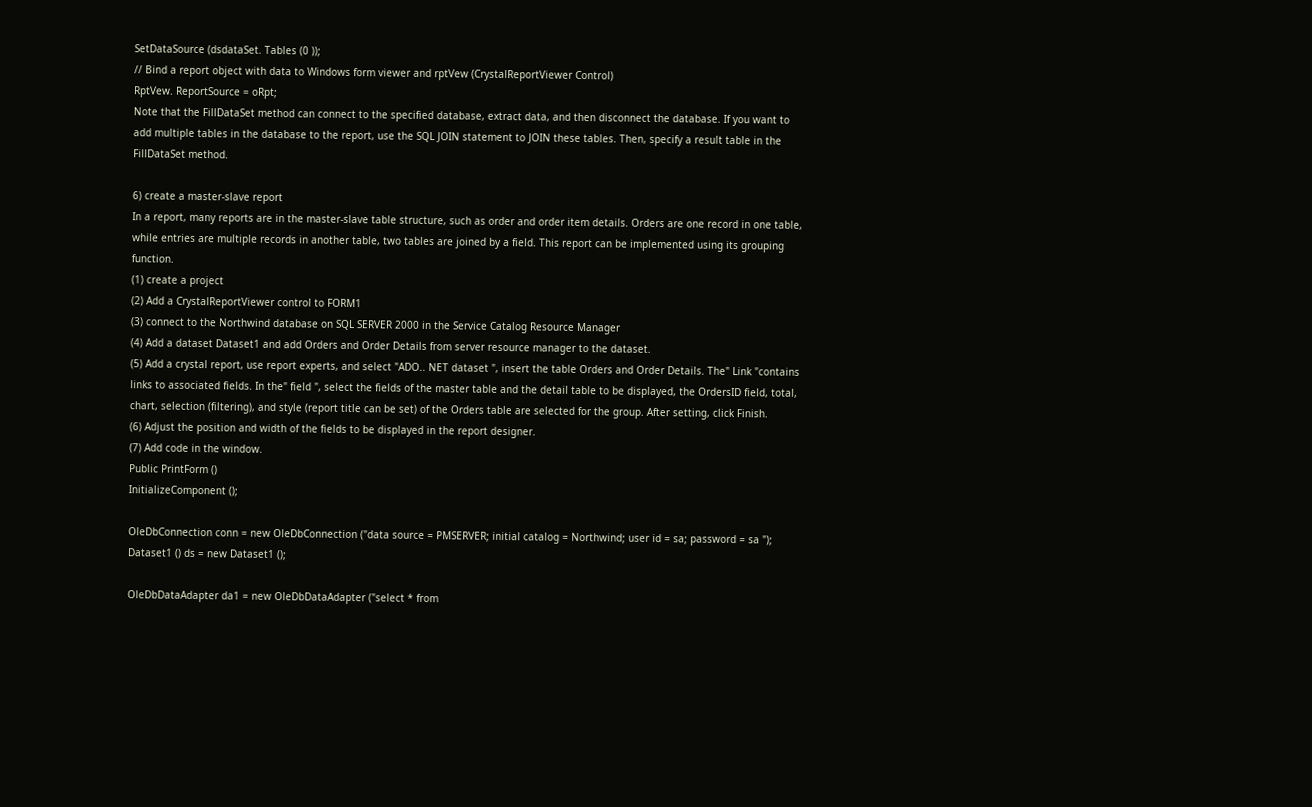SetDataSource (dsdataSet. Tables (0 ));
// Bind a report object with data to Windows form viewer and rptVew (CrystalReportViewer Control)
RptVew. ReportSource = oRpt;
Note that the FillDataSet method can connect to the specified database, extract data, and then disconnect the database. If you want to add multiple tables in the database to the report, use the SQL JOIN statement to JOIN these tables. Then, specify a result table in the FillDataSet method.

6) create a master-slave report
In a report, many reports are in the master-slave table structure, such as order and order item details. Orders are one record in one table, while entries are multiple records in another table, two tables are joined by a field. This report can be implemented using its grouping function.
(1) create a project
(2) Add a CrystalReportViewer control to FORM1
(3) connect to the Northwind database on SQL SERVER 2000 in the Service Catalog Resource Manager
(4) Add a dataset Dataset1 and add Orders and Order Details from server resource manager to the dataset.
(5) Add a crystal report, use report experts, and select "ADO.. NET dataset ", insert the table Orders and Order Details. The" Link "contains links to associated fields. In the" field ", select the fields of the master table and the detail table to be displayed, the OrdersID field, total, chart, selection (filtering), and style (report title can be set) of the Orders table are selected for the group. After setting, click Finish.
(6) Adjust the position and width of the fields to be displayed in the report designer.
(7) Add code in the window.
Public PrintForm ()
InitializeComponent ();

OleDbConnection conn = new OleDbConnection ("data source = PMSERVER; initial catalog = Northwind; user id = sa; password = sa ");
Dataset1 () ds = new Dataset1 ();

OleDbDataAdapter da1 = new OleDbDataAdapter ("select * from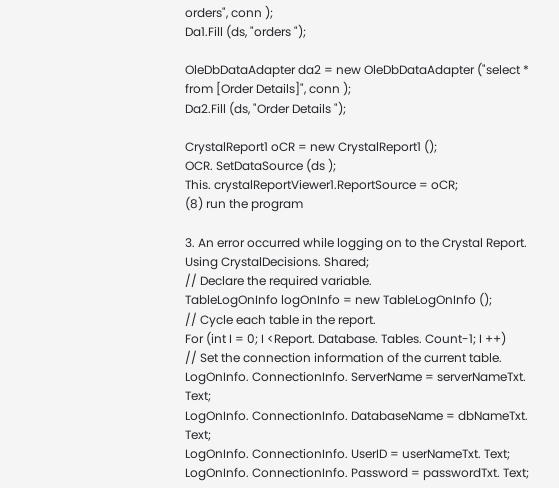orders", conn );
Da1.Fill (ds, "orders ");

OleDbDataAdapter da2 = new OleDbDataAdapter ("select * from [Order Details]", conn );
Da2.Fill (ds, "Order Details ");

CrystalReport1 oCR = new CrystalReport1 ();
OCR. SetDataSource (ds );
This. crystalReportViewer1.ReportSource = oCR;
(8) run the program

3. An error occurred while logging on to the Crystal Report.
Using CrystalDecisions. Shared;
// Declare the required variable.
TableLogOnInfo logOnInfo = new TableLogOnInfo ();
// Cycle each table in the report.
For (int I = 0; I <Report. Database. Tables. Count-1; I ++)
// Set the connection information of the current table.
LogOnInfo. ConnectionInfo. ServerName = serverNameTxt. Text;
LogOnInfo. ConnectionInfo. DatabaseName = dbNameTxt. Text;
LogOnInfo. ConnectionInfo. UserID = userNameTxt. Text;
LogOnInfo. ConnectionInfo. Password = passwordTxt. Text;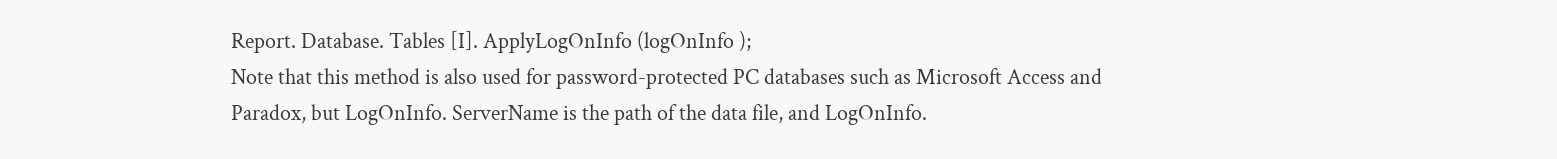Report. Database. Tables [I]. ApplyLogOnInfo (logOnInfo );
Note that this method is also used for password-protected PC databases such as Microsoft Access and Paradox, but LogOnInfo. ServerName is the path of the data file, and LogOnInfo.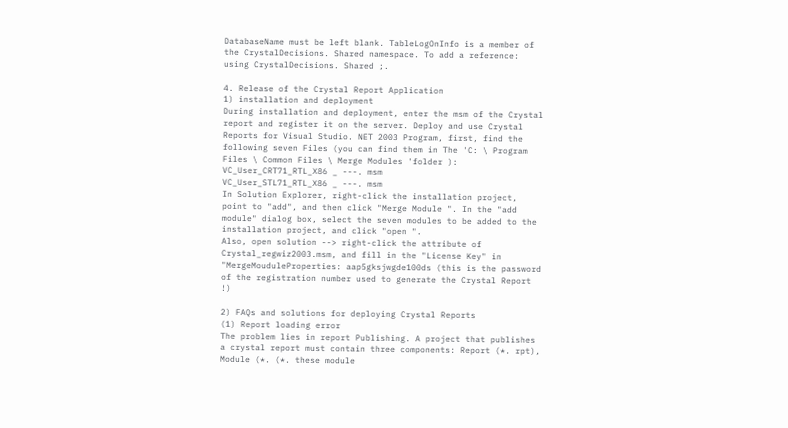DatabaseName must be left blank. TableLogOnInfo is a member of the CrystalDecisions. Shared namespace. To add a reference: using CrystalDecisions. Shared ;.

4. Release of the Crystal Report Application
1) installation and deployment
During installation and deployment, enter the msm of the Crystal report and register it on the server. Deploy and use Crystal Reports for Visual Studio. NET 2003 Program, first, find the following seven Files (you can find them in The 'C: \ Program Files \ Common Files \ Merge Modules 'folder ):
VC_User_CRT71_RTL_X86 _ ---. msm
VC_User_STL71_RTL_X86 _ ---. msm
In Solution Explorer, right-click the installation project, point to "add", and then click "Merge Module ". In the "add module" dialog box, select the seven modules to be added to the installation project, and click "open ".
Also, open solution --> right-click the attribute of Crystal_regwiz2003.msm, and fill in the "License Key" in "MergeMouduleProperties: aap5gksjwgde100ds (this is the password of the registration number used to generate the Crystal Report !)

2) FAQs and solutions for deploying Crystal Reports
(1) Report loading error
The problem lies in report Publishing. A project that publishes a crystal report must contain three components: Report (*. rpt), Module (*. (*. these module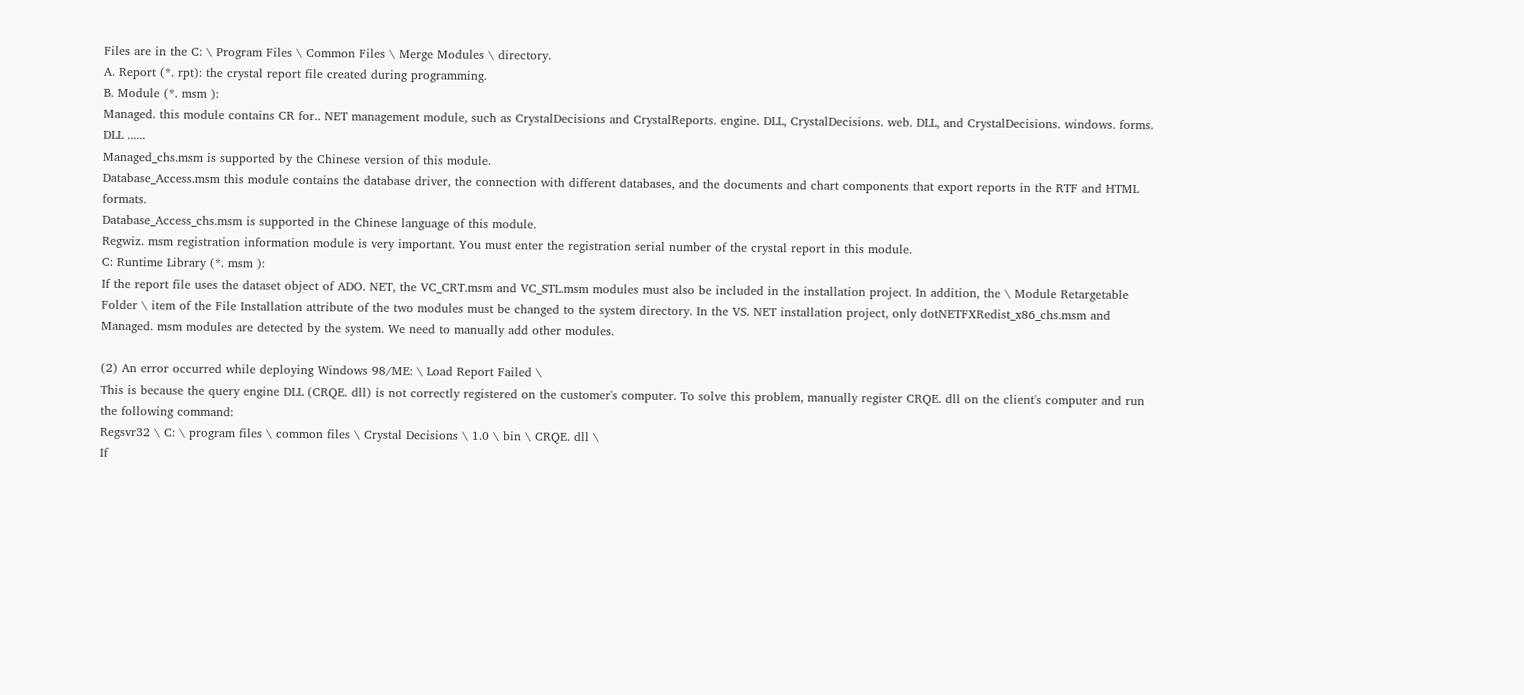Files are in the C: \ Program Files \ Common Files \ Merge Modules \ directory.
A. Report (*. rpt): the crystal report file created during programming.
B. Module (*. msm ):
Managed. this module contains CR for.. NET management module, such as CrystalDecisions and CrystalReports. engine. DLL, CrystalDecisions. web. DLL, and CrystalDecisions. windows. forms. DLL ......
Managed_chs.msm is supported by the Chinese version of this module.
Database_Access.msm this module contains the database driver, the connection with different databases, and the documents and chart components that export reports in the RTF and HTML formats.
Database_Access_chs.msm is supported in the Chinese language of this module.
Regwiz. msm registration information module is very important. You must enter the registration serial number of the crystal report in this module.
C: Runtime Library (*. msm ):
If the report file uses the dataset object of ADO. NET, the VC_CRT.msm and VC_STL.msm modules must also be included in the installation project. In addition, the \ Module Retargetable Folder \ item of the File Installation attribute of the two modules must be changed to the system directory. In the VS. NET installation project, only dotNETFXRedist_x86_chs.msm and Managed. msm modules are detected by the system. We need to manually add other modules.

(2) An error occurred while deploying Windows 98/ME: \ Load Report Failed \
This is because the query engine DLL (CRQE. dll) is not correctly registered on the customer's computer. To solve this problem, manually register CRQE. dll on the client's computer and run the following command:
Regsvr32 \ C: \ program files \ common files \ Crystal Decisions \ 1.0 \ bin \ CRQE. dll \
If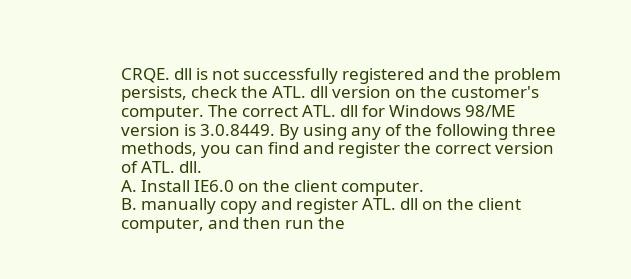CRQE. dll is not successfully registered and the problem persists, check the ATL. dll version on the customer's computer. The correct ATL. dll for Windows 98/ME version is 3.0.8449. By using any of the following three methods, you can find and register the correct version of ATL. dll.
A. Install IE6.0 on the client computer.
B. manually copy and register ATL. dll on the client computer, and then run the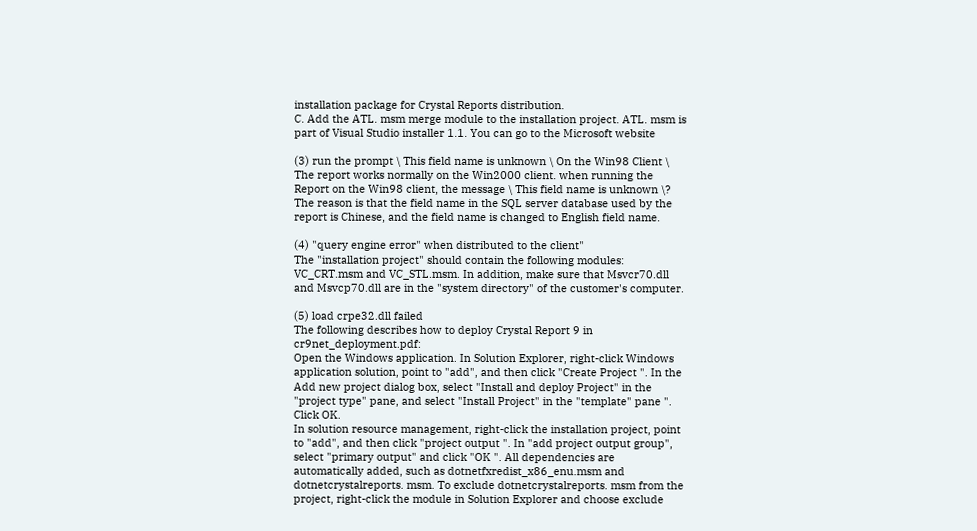installation package for Crystal Reports distribution.
C. Add the ATL. msm merge module to the installation project. ATL. msm is part of Visual Studio installer 1.1. You can go to the Microsoft website

(3) run the prompt \ This field name is unknown \ On the Win98 Client \
The report works normally on the Win2000 client. when running the Report on the Win98 client, the message \ This field name is unknown \? The reason is that the field name in the SQL server database used by the report is Chinese, and the field name is changed to English field name.

(4) "query engine error" when distributed to the client"
The "installation project" should contain the following modules: VC_CRT.msm and VC_STL.msm. In addition, make sure that Msvcr70.dll and Msvcp70.dll are in the "system directory" of the customer's computer.

(5) load crpe32.dll failed
The following describes how to deploy Crystal Report 9 in cr9net_deployment.pdf:
Open the Windows application. In Solution Explorer, right-click Windows application solution, point to "add", and then click "Create Project ". In the Add new project dialog box, select "Install and deploy Project" in the "project type" pane, and select "Install Project" in the "template" pane ". Click OK.
In solution resource management, right-click the installation project, point to "add", and then click "project output ". In "add project output group", select "primary output" and click "OK ". All dependencies are automatically added, such as dotnetfxredist_x86_enu.msm and dotnetcrystalreports. msm. To exclude dotnetcrystalreports. msm from the project, right-click the module in Solution Explorer and choose exclude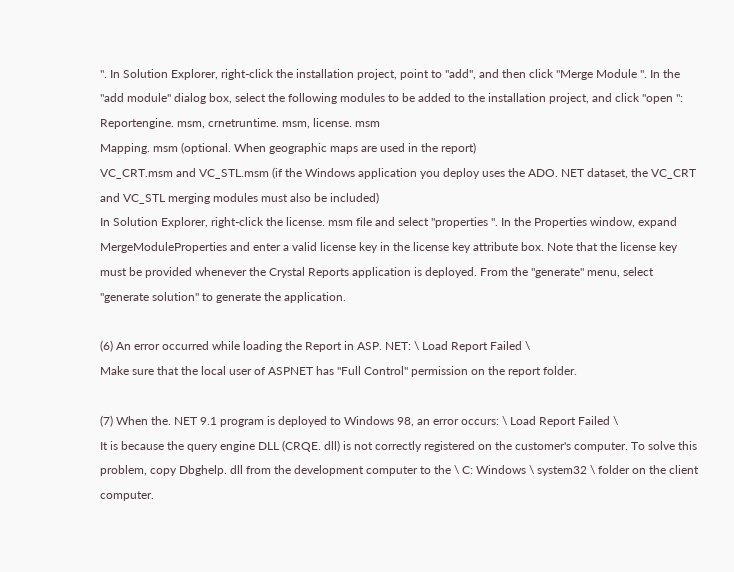". In Solution Explorer, right-click the installation project, point to "add", and then click "Merge Module ". In the "add module" dialog box, select the following modules to be added to the installation project, and click "open ":
Reportengine. msm, crnetruntime. msm, license. msm
Mapping. msm (optional. When geographic maps are used in the report)
VC_CRT.msm and VC_STL.msm (if the Windows application you deploy uses the ADO. NET dataset, the VC_CRT and VC_STL merging modules must also be included)
In Solution Explorer, right-click the license. msm file and select "properties ". In the Properties window, expand MergeModuleProperties and enter a valid license key in the license key attribute box. Note that the license key must be provided whenever the Crystal Reports application is deployed. From the "generate" menu, select "generate solution" to generate the application.

(6) An error occurred while loading the Report in ASP. NET: \ Load Report Failed \
Make sure that the local user of ASPNET has "Full Control" permission on the report folder.

(7) When the. NET 9.1 program is deployed to Windows 98, an error occurs: \ Load Report Failed \
It is because the query engine DLL (CRQE. dll) is not correctly registered on the customer's computer. To solve this problem, copy Dbghelp. dll from the development computer to the \ C: Windows \ system32 \ folder on the client computer.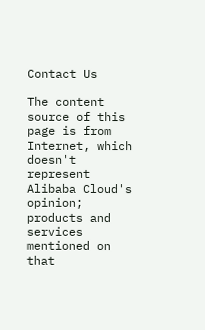Contact Us

The content source of this page is from Internet, which doesn't represent Alibaba Cloud's opinion; products and services mentioned on that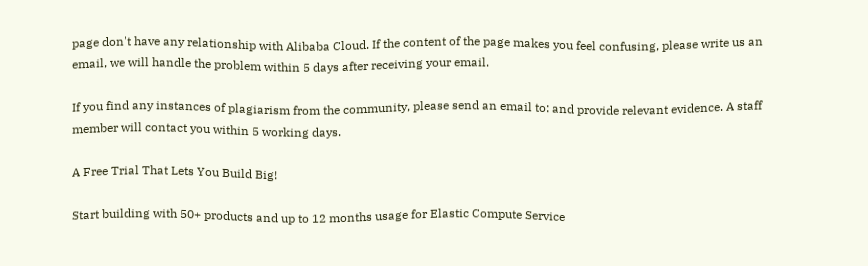page don't have any relationship with Alibaba Cloud. If the content of the page makes you feel confusing, please write us an email, we will handle the problem within 5 days after receiving your email.

If you find any instances of plagiarism from the community, please send an email to: and provide relevant evidence. A staff member will contact you within 5 working days.

A Free Trial That Lets You Build Big!

Start building with 50+ products and up to 12 months usage for Elastic Compute Service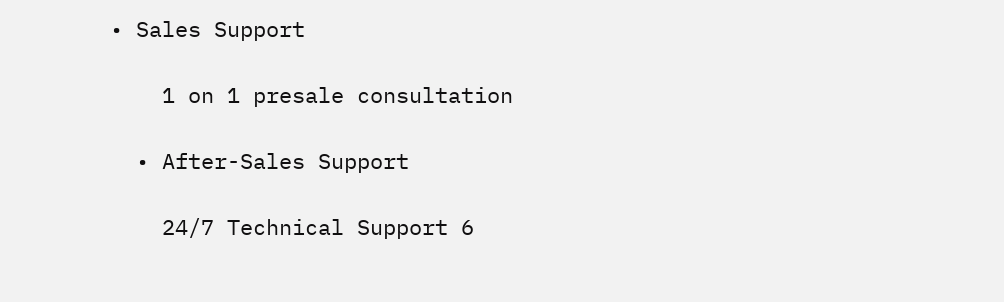• Sales Support

    1 on 1 presale consultation

  • After-Sales Support

    24/7 Technical Support 6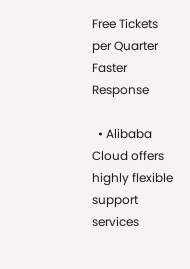Free Tickets per Quarter Faster Response

  • Alibaba Cloud offers highly flexible support services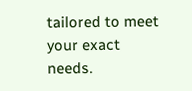tailored to meet your exact needs.